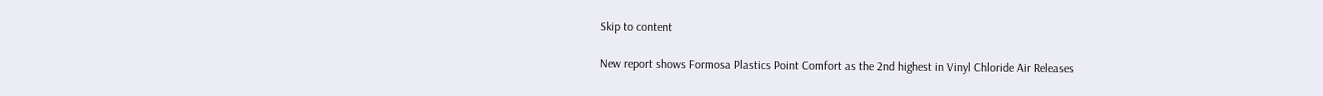Skip to content

New report shows Formosa Plastics Point Comfort as the 2nd highest in Vinyl Chloride Air Releases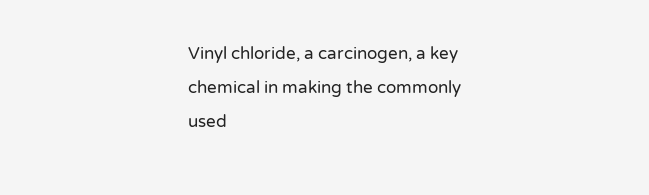Vinyl chloride, a carcinogen, a key chemical in making the commonly used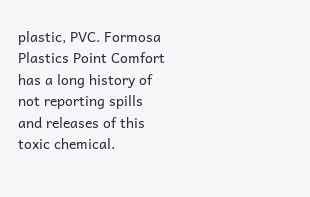plastic, PVC. Formosa Plastics Point Comfort has a long history of not reporting spills and releases of this toxic chemical.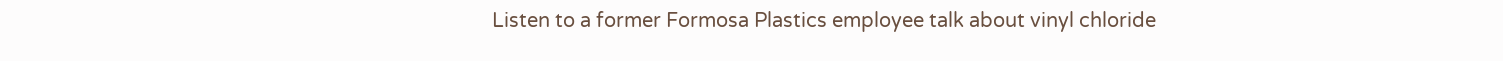Listen to a former Formosa Plastics employee talk about vinyl chloride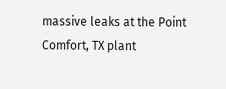massive leaks at the Point Comfort, TX plant